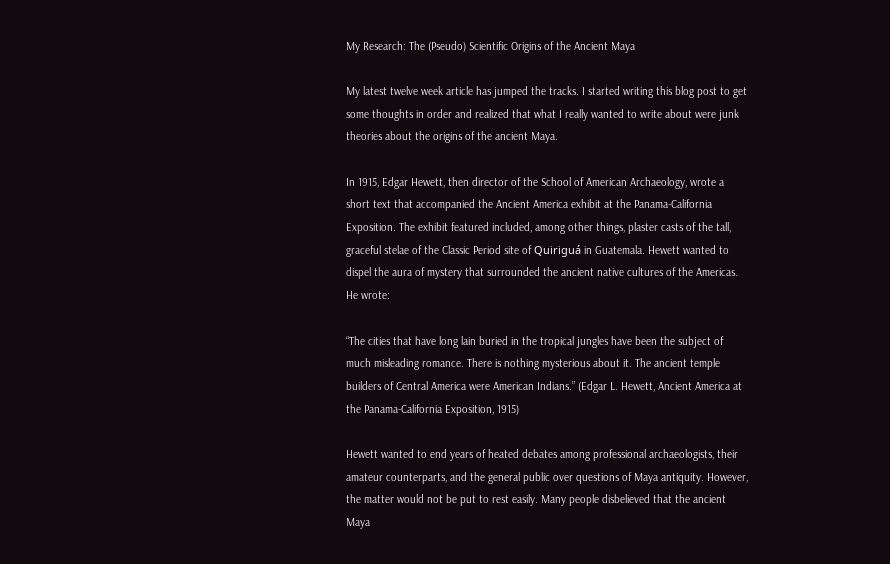My Research: The (Pseudo) Scientific Origins of the Ancient Maya

My latest twelve week article has jumped the tracks. I started writing this blog post to get some thoughts in order and realized that what I really wanted to write about were junk theories about the origins of the ancient Maya.

In 1915, Edgar Hewett, then director of the School of American Archaeology, wrote a short text that accompanied the Ancient America exhibit at the Panama-California Exposition. The exhibit featured included, among other things, plaster casts of the tall, graceful stelae of the Classic Period site of Quiriguá in Guatemala. Hewett wanted to dispel the aura of mystery that surrounded the ancient native cultures of the Americas. He wrote:

“The cities that have long lain buried in the tropical jungles have been the subject of much misleading romance. There is nothing mysterious about it. The ancient temple builders of Central America were American Indians.” (Edgar L. Hewett, Ancient America at the Panama-California Exposition, 1915)

Hewett wanted to end years of heated debates among professional archaeologists, their amateur counterparts, and the general public over questions of Maya antiquity. However, the matter would not be put to rest easily. Many people disbelieved that the ancient Maya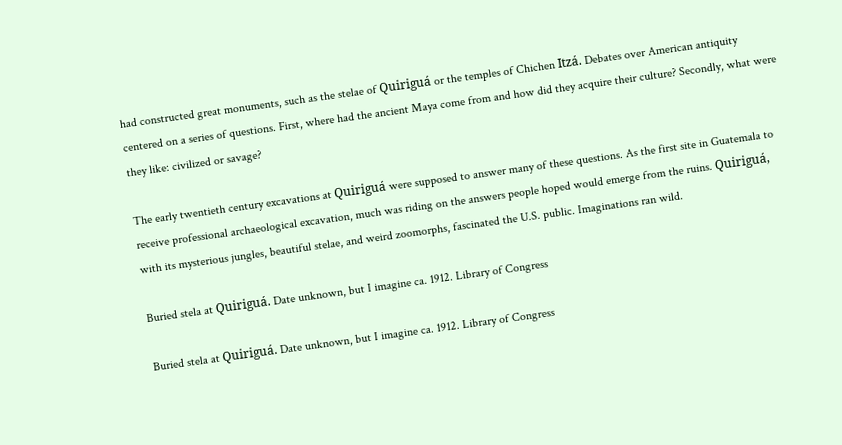had constructed great monuments, such as the stelae of Quiriguá or the temples of Chichen Itzá. Debates over American antiquity centered on a series of questions. First, where had the ancient Maya come from and how did they acquire their culture? Secondly, what were they like: civilized or savage?

The early twentieth century excavations at Quiriguá were supposed to answer many of these questions. As the first site in Guatemala to receive professional archaeological excavation, much was riding on the answers people hoped would emerge from the ruins. Quiriguá, with its mysterious jungles, beautiful stelae, and weird zoomorphs, fascinated the U.S. public. Imaginations ran wild.

Buried stela at Quiriguá. Date unknown, but I imagine ca. 1912. Library of Congress

Buried stela at Quiriguá. Date unknown, but I imagine ca. 1912. Library of Congress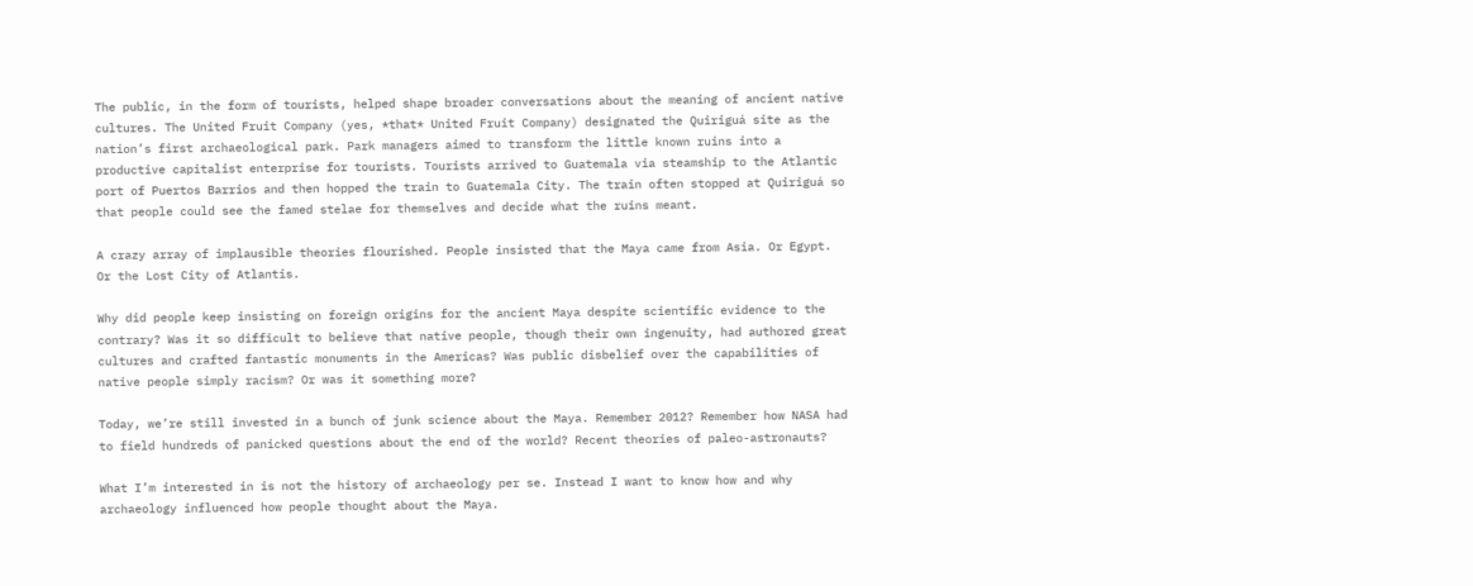The public, in the form of tourists, helped shape broader conversations about the meaning of ancient native cultures. The United Fruit Company (yes, *that* United Fruit Company) designated the Quiriguá site as the nation’s first archaeological park. Park managers aimed to transform the little known ruins into a productive capitalist enterprise for tourists. Tourists arrived to Guatemala via steamship to the Atlantic port of Puertos Barrios and then hopped the train to Guatemala City. The train often stopped at Quiriguá so that people could see the famed stelae for themselves and decide what the ruins meant.

A crazy array of implausible theories flourished. People insisted that the Maya came from Asia. Or Egypt. Or the Lost City of Atlantis.

Why did people keep insisting on foreign origins for the ancient Maya despite scientific evidence to the contrary? Was it so difficult to believe that native people, though their own ingenuity, had authored great cultures and crafted fantastic monuments in the Americas? Was public disbelief over the capabilities of native people simply racism? Or was it something more?

Today, we’re still invested in a bunch of junk science about the Maya. Remember 2012? Remember how NASA had to field hundreds of panicked questions about the end of the world? Recent theories of paleo-astronauts?

What I’m interested in is not the history of archaeology per se. Instead I want to know how and why archaeology influenced how people thought about the Maya.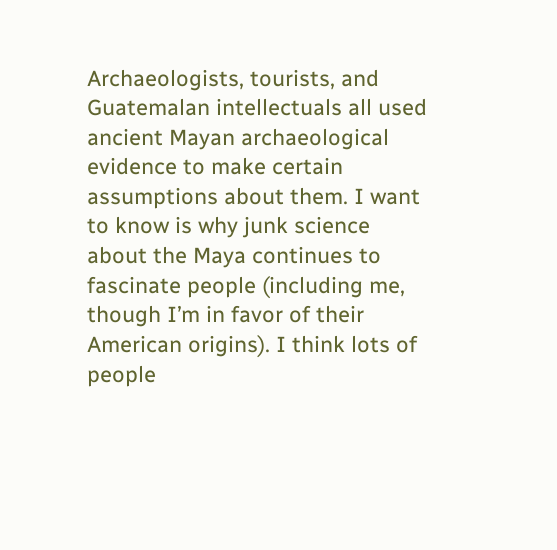Archaeologists, tourists, and Guatemalan intellectuals all used ancient Mayan archaeological evidence to make certain assumptions about them. I want to know is why junk science about the Maya continues to fascinate people (including me, though I’m in favor of their American origins). I think lots of people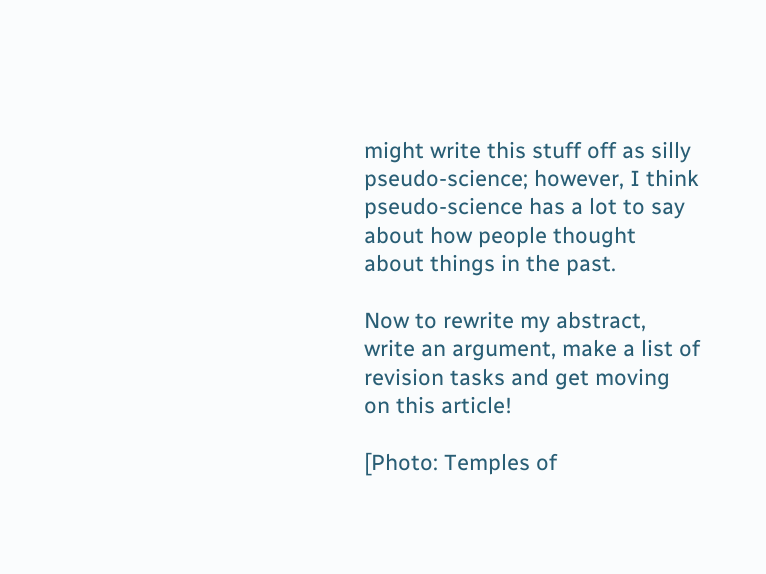might write this stuff off as silly pseudo-science; however, I think pseudo-science has a lot to say about how people thought about things in the past.

Now to rewrite my abstract,  write an argument, make a list of revision tasks and get moving on this article!

[Photo: Temples of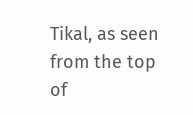Tikal, as seen from the top of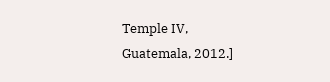Temple IV, Guatemala, 2012.]